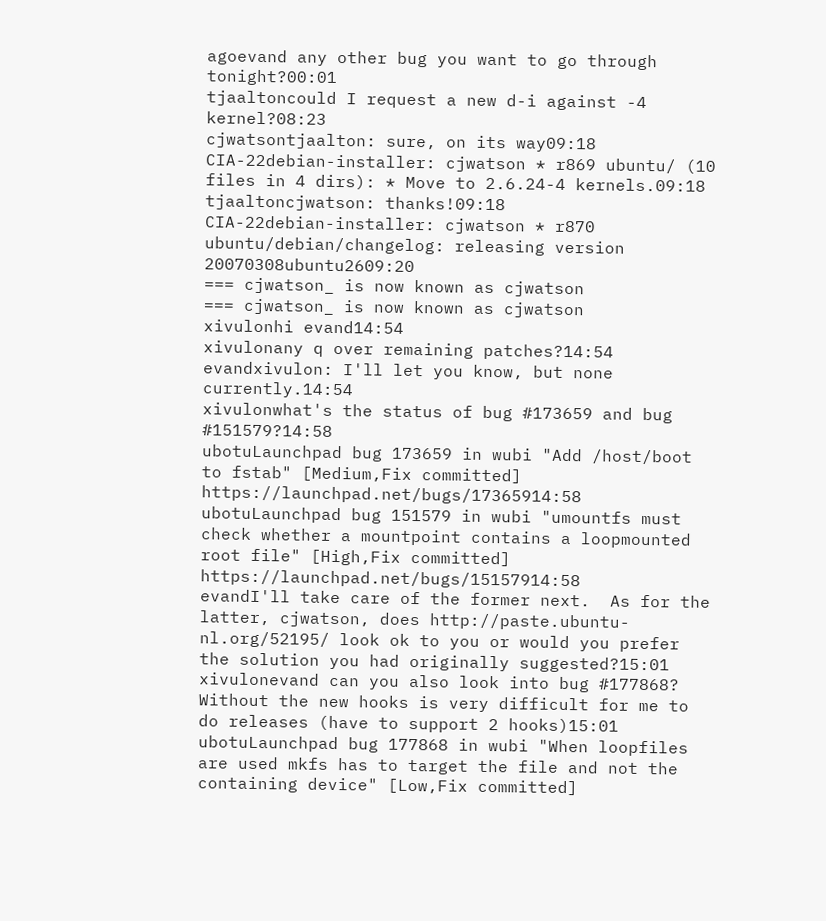agoevand any other bug you want to go through tonight?00:01
tjaaltoncould I request a new d-i against -4 kernel?08:23
cjwatsontjaalton: sure, on its way09:18
CIA-22debian-installer: cjwatson * r869 ubuntu/ (10 files in 4 dirs): * Move to 2.6.24-4 kernels.09:18
tjaaltoncjwatson: thanks!09:18
CIA-22debian-installer: cjwatson * r870 ubuntu/debian/changelog: releasing version 20070308ubuntu2609:20
=== cjwatson_ is now known as cjwatson
=== cjwatson_ is now known as cjwatson
xivulonhi evand14:54
xivulonany q over remaining patches?14:54
evandxivulon: I'll let you know, but none currently.14:54
xivulonwhat's the status of bug #173659 and bug #151579?14:58
ubotuLaunchpad bug 173659 in wubi "Add /host/boot to fstab" [Medium,Fix committed] https://launchpad.net/bugs/17365914:58
ubotuLaunchpad bug 151579 in wubi "umountfs must check whether a mountpoint contains a loopmounted root file" [High,Fix committed] https://launchpad.net/bugs/15157914:58
evandI'll take care of the former next.  As for the latter, cjwatson, does http://paste.ubuntu-nl.org/52195/ look ok to you or would you prefer the solution you had originally suggested?15:01
xivulonevand can you also look into bug #177868? Without the new hooks is very difficult for me to do releases (have to support 2 hooks)15:01
ubotuLaunchpad bug 177868 in wubi "When loopfiles are used mkfs has to target the file and not the containing device" [Low,Fix committed]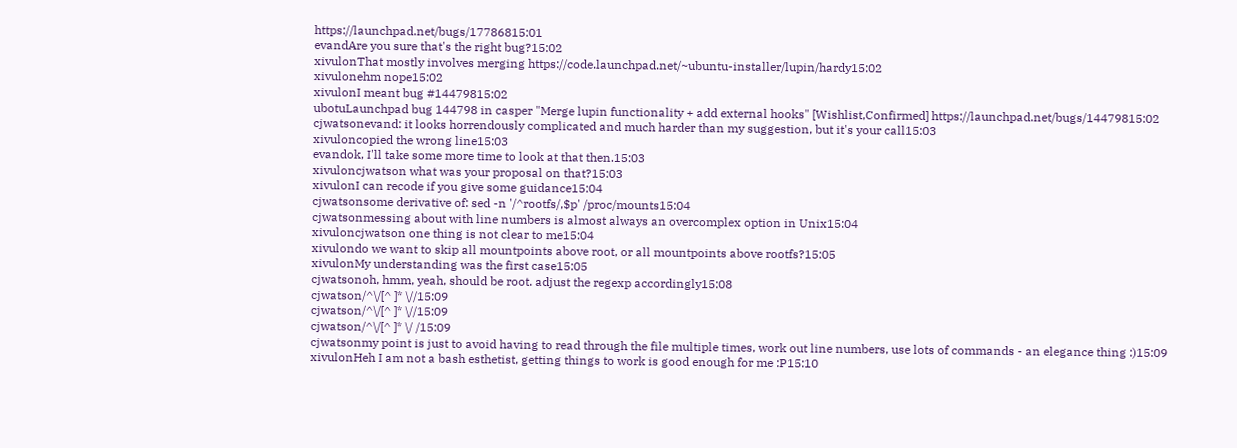https://launchpad.net/bugs/17786815:01
evandAre you sure that's the right bug?15:02
xivulonThat mostly involves merging https://code.launchpad.net/~ubuntu-installer/lupin/hardy15:02
xivulonehm nope15:02
xivulonI meant bug #14479815:02
ubotuLaunchpad bug 144798 in casper "Merge lupin functionality + add external hooks" [Wishlist,Confirmed] https://launchpad.net/bugs/14479815:02
cjwatsonevand: it looks horrendously complicated and much harder than my suggestion, but it's your call15:03
xivuloncopied the wrong line15:03
evandok, I'll take some more time to look at that then.15:03
xivuloncjwatson what was your proposal on that?15:03
xivulonI can recode if you give some guidance15:04
cjwatsonsome derivative of: sed -n '/^rootfs/,$p' /proc/mounts15:04
cjwatsonmessing about with line numbers is almost always an overcomplex option in Unix15:04
xivuloncjwatson one thing is not clear to me15:04
xivulondo we want to skip all mountpoints above root, or all mountpoints above rootfs?15:05
xivulonMy understanding was the first case15:05
cjwatsonoh, hmm, yeah, should be root. adjust the regexp accordingly15:08
cjwatson/^\/[^ ]* \//15:09
cjwatson/^\/[^ ]* \//15:09
cjwatson/^\/[^ ]* \/ /15:09
cjwatsonmy point is just to avoid having to read through the file multiple times, work out line numbers, use lots of commands - an elegance thing :)15:09
xivulonHeh I am not a bash esthetist, getting things to work is good enough for me :P15:10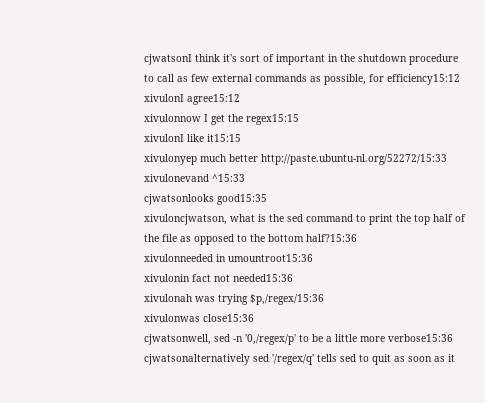cjwatsonI think it's sort of important in the shutdown procedure to call as few external commands as possible, for efficiency15:12
xivulonI agree15:12
xivulonnow I get the regex15:15
xivulonI like it15:15
xivulonyep much better http://paste.ubuntu-nl.org/52272/15:33
xivulonevand ^15:33
cjwatsonlooks good15:35
xivuloncjwatson, what is the sed command to print the top half of the file as opposed to the bottom half?15:36
xivulonneeded in umountroot15:36
xivulonin fact not needed15:36
xivulonah was trying $p,/regex/15:36
xivulonwas close15:36
cjwatsonwell, sed -n '0,/regex/p' to be a little more verbose15:36
cjwatsonalternatively sed '/regex/q' tells sed to quit as soon as it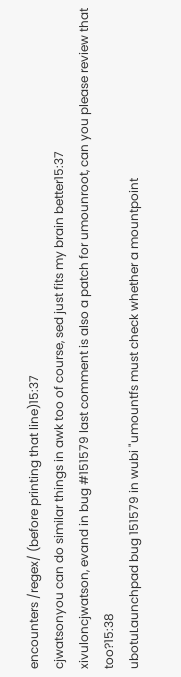encounters /regex/ (before printing that line)15:37
cjwatsonyou can do similar things in awk too of course, sed just fits my brain better15:37
xivuloncjwatson, evand in bug #151579 last comment is also a patch for umounroot, can you please review that too?15:38
ubotuLaunchpad bug 151579 in wubi "umountfs must check whether a mountpoint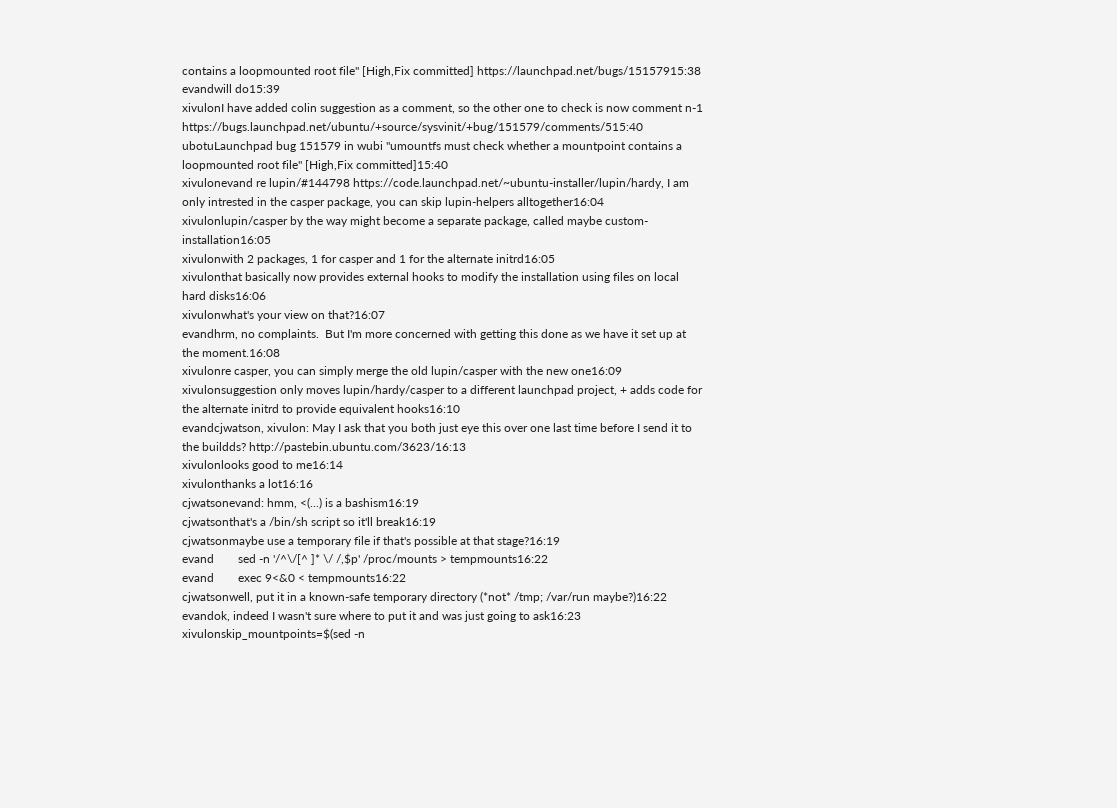contains a loopmounted root file" [High,Fix committed] https://launchpad.net/bugs/15157915:38
evandwill do15:39
xivulonI have added colin suggestion as a comment, so the other one to check is now comment n-1 https://bugs.launchpad.net/ubuntu/+source/sysvinit/+bug/151579/comments/515:40
ubotuLaunchpad bug 151579 in wubi "umountfs must check whether a mountpoint contains a loopmounted root file" [High,Fix committed]15:40
xivulonevand re lupin/#144798 https://code.launchpad.net/~ubuntu-installer/lupin/hardy, I am only intrested in the casper package, you can skip lupin-helpers alltogether16:04
xivulonlupin/casper by the way might become a separate package, called maybe custom-installation16:05
xivulonwith 2 packages, 1 for casper and 1 for the alternate initrd16:05
xivulonthat basically now provides external hooks to modify the installation using files on local hard disks16:06
xivulonwhat's your view on that?16:07
evandhrm, no complaints.  But I'm more concerned with getting this done as we have it set up at the moment.16:08
xivulonre casper, you can simply merge the old lupin/casper with the new one16:09
xivulonsuggestion only moves lupin/hardy/casper to a different launchpad project, + adds code for the alternate initrd to provide equivalent hooks16:10
evandcjwatson, xivulon: May I ask that you both just eye this over one last time before I send it to the buildds? http://pastebin.ubuntu.com/3623/16:13
xivulonlooks good to me16:14
xivulonthanks a lot16:16
cjwatsonevand: hmm, <(...) is a bashism16:19
cjwatsonthat's a /bin/sh script so it'll break16:19
cjwatsonmaybe use a temporary file if that's possible at that stage?16:19
evand        sed -n '/^\/[^ ]* \/ /,$p' /proc/mounts > tempmounts16:22
evand        exec 9<&0 < tempmounts16:22
cjwatsonwell, put it in a known-safe temporary directory (*not* /tmp; /var/run maybe?)16:22
evandok, indeed I wasn't sure where to put it and was just going to ask16:23
xivulonskip_mountpoints=$(sed -n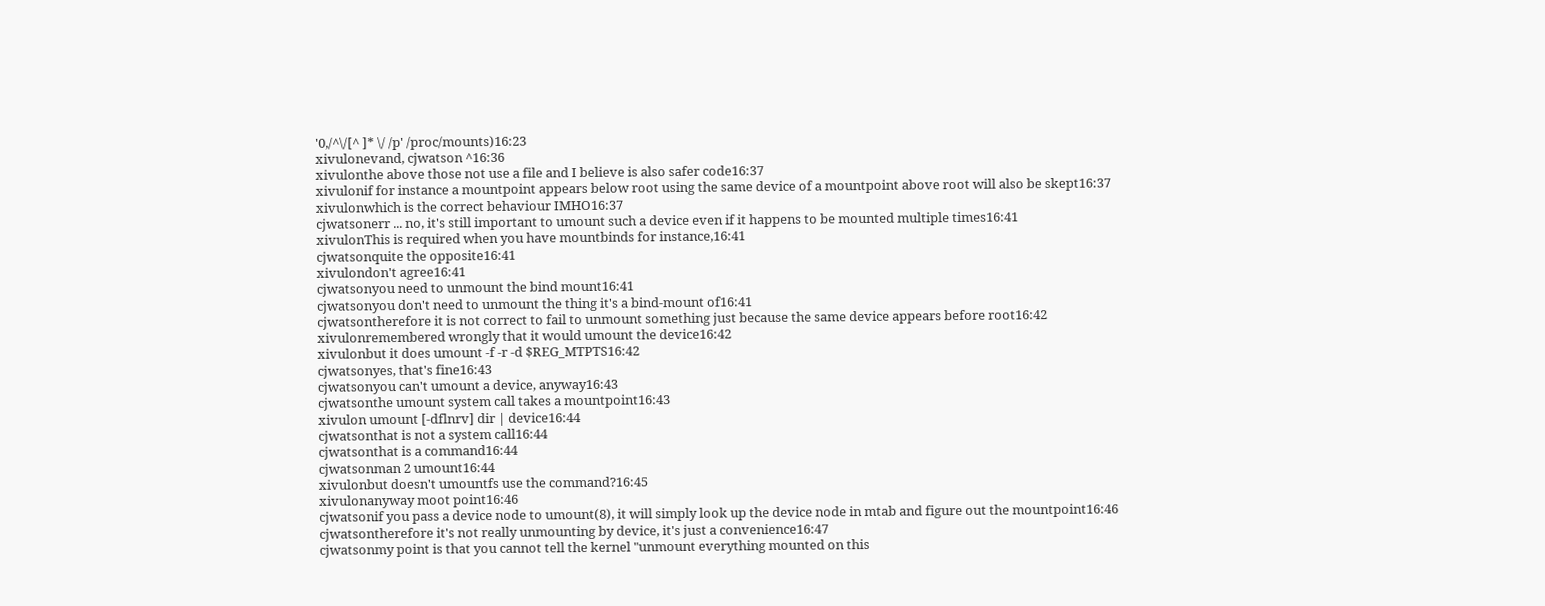'0,/^\/[^ ]* \/ /p' /proc/mounts)16:23
xivulonevand, cjwatson ^16:36
xivulonthe above those not use a file and I believe is also safer code16:37
xivulonif for instance a mountpoint appears below root using the same device of a mountpoint above root will also be skept16:37
xivulonwhich is the correct behaviour IMHO16:37
cjwatsonerr ... no, it's still important to umount such a device even if it happens to be mounted multiple times16:41
xivulonThis is required when you have mountbinds for instance,16:41
cjwatsonquite the opposite16:41
xivulondon't agree16:41
cjwatsonyou need to unmount the bind mount16:41
cjwatsonyou don't need to unmount the thing it's a bind-mount of16:41
cjwatsontherefore it is not correct to fail to unmount something just because the same device appears before root16:42
xivulonremembered wrongly that it would umount the device16:42
xivulonbut it does umount -f -r -d $REG_MTPTS16:42
cjwatsonyes, that's fine16:43
cjwatsonyou can't umount a device, anyway16:43
cjwatsonthe umount system call takes a mountpoint16:43
xivulon umount [-dflnrv] dir | device16:44
cjwatsonthat is not a system call16:44
cjwatsonthat is a command16:44
cjwatsonman 2 umount16:44
xivulonbut doesn't umountfs use the command?16:45
xivulonanyway moot point16:46
cjwatsonif you pass a device node to umount(8), it will simply look up the device node in mtab and figure out the mountpoint16:46
cjwatsontherefore it's not really unmounting by device, it's just a convenience16:47
cjwatsonmy point is that you cannot tell the kernel "unmount everything mounted on this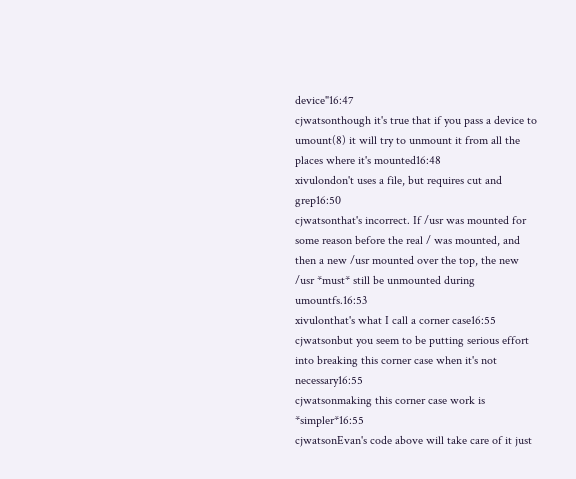device"16:47
cjwatsonthough it's true that if you pass a device to umount(8) it will try to unmount it from all the places where it's mounted16:48
xivulondon't uses a file, but requires cut and grep16:50
cjwatsonthat's incorrect. If /usr was mounted for some reason before the real / was mounted, and then a new /usr mounted over the top, the new /usr *must* still be unmounted during umountfs.16:53
xivulonthat's what I call a corner case16:55
cjwatsonbut you seem to be putting serious effort into breaking this corner case when it's not necessary16:55
cjwatsonmaking this corner case work is *simpler*16:55
cjwatsonEvan's code above will take care of it just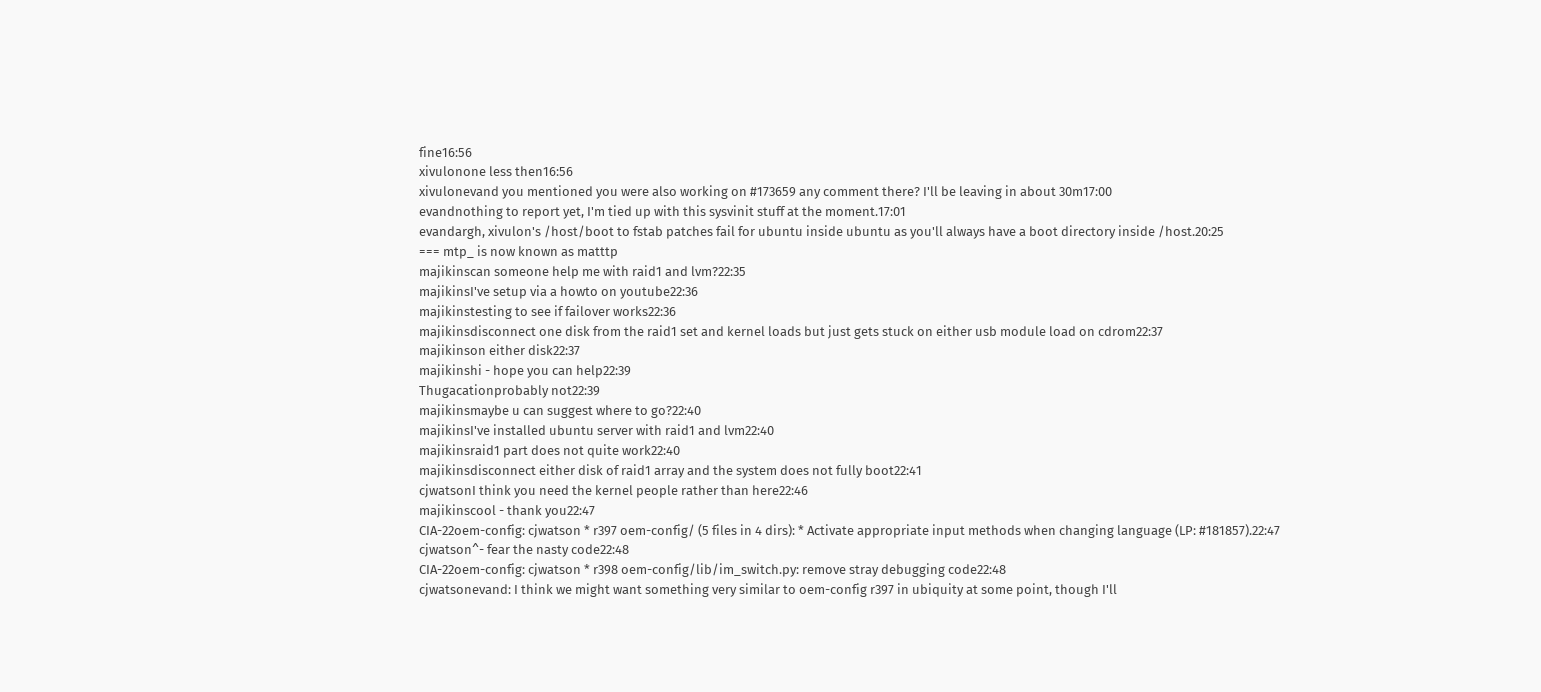fine16:56
xivulonone less then16:56
xivulonevand you mentioned you were also working on #173659 any comment there? I'll be leaving in about 30m17:00
evandnothing to report yet, I'm tied up with this sysvinit stuff at the moment.17:01
evandargh, xivulon's /host/boot to fstab patches fail for ubuntu inside ubuntu as you'll always have a boot directory inside /host.20:25
=== mtp_ is now known as matttp
majikinscan someone help me with raid1 and lvm?22:35
majikinsI've setup via a howto on youtube22:36
majikinstesting to see if failover works22:36
majikinsdisconnect one disk from the raid1 set and kernel loads but just gets stuck on either usb module load on cdrom22:37
majikinson either disk22:37
majikinshi - hope you can help22:39
Thugacationprobably not22:39
majikinsmaybe u can suggest where to go?22:40
majikinsI've installed ubuntu server with raid1 and lvm22:40
majikinsraid1 part does not quite work22:40
majikinsdisconnect either disk of raid1 array and the system does not fully boot22:41
cjwatsonI think you need the kernel people rather than here22:46
majikinscool - thank you22:47
CIA-22oem-config: cjwatson * r397 oem-config/ (5 files in 4 dirs): * Activate appropriate input methods when changing language (LP: #181857).22:47
cjwatson^- fear the nasty code22:48
CIA-22oem-config: cjwatson * r398 oem-config/lib/im_switch.py: remove stray debugging code22:48
cjwatsonevand: I think we might want something very similar to oem-config r397 in ubiquity at some point, though I'll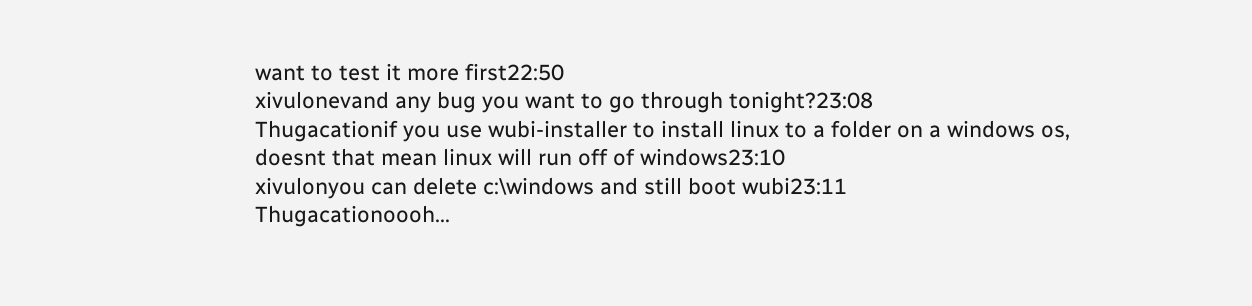want to test it more first22:50
xivulonevand any bug you want to go through tonight?23:08
Thugacationif you use wubi-installer to install linux to a folder on a windows os, doesnt that mean linux will run off of windows23:10
xivulonyou can delete c:\windows and still boot wubi23:11
Thugacationoooh...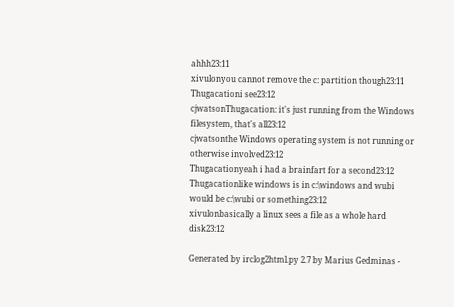ahhh23:11
xivulonyou cannot remove the c: partition though23:11
Thugacationi see23:12
cjwatsonThugacation: it's just running from the Windows filesystem, that's all23:12
cjwatsonthe Windows operating system is not running or otherwise involved23:12
Thugacationyeah i had a brainfart for a second23:12
Thugacationlike windows is in c:\windows and wubi would be c:\wubi or something23:12
xivulonbasically a linux sees a file as a whole hard disk23:12

Generated by irclog2html.py 2.7 by Marius Gedminas -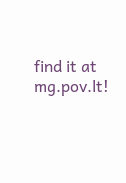find it at mg.pov.lt!